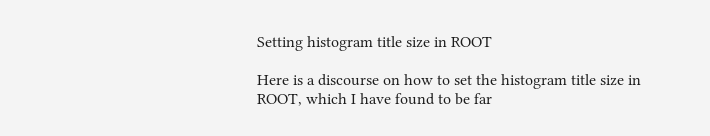Setting histogram title size in ROOT

Here is a discourse on how to set the histogram title size in ROOT, which I have found to be far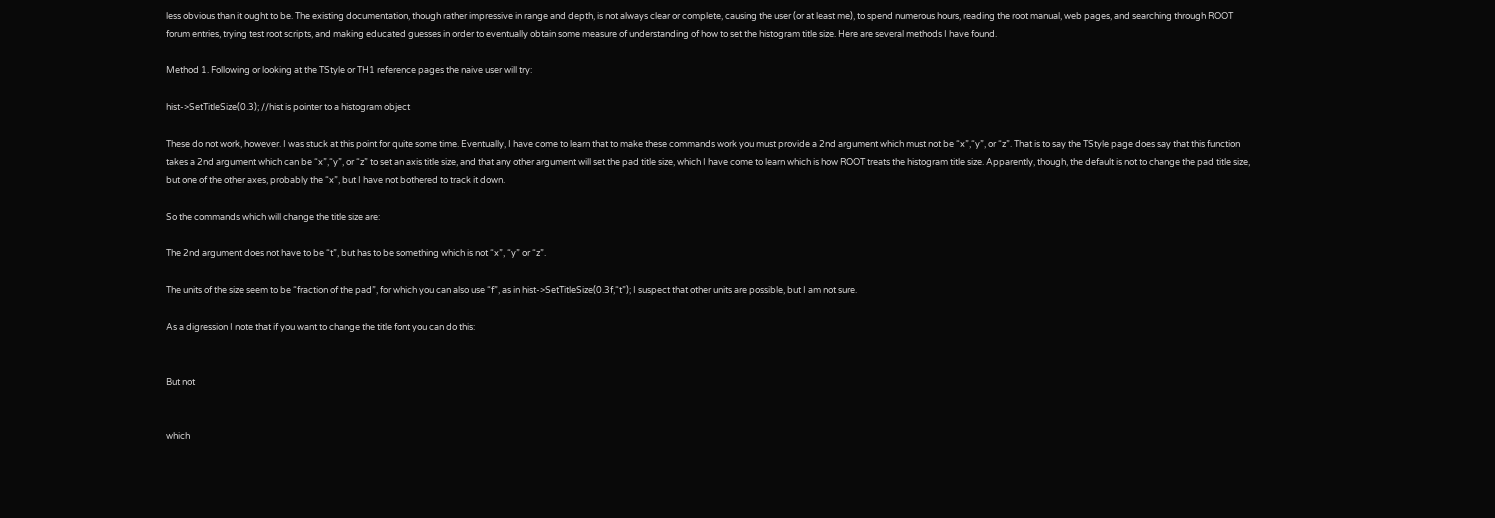less obvious than it ought to be. The existing documentation, though rather impressive in range and depth, is not always clear or complete, causing the user (or at least me), to spend numerous hours, reading the root manual, web pages, and searching through ROOT forum entries, trying test root scripts, and making educated guesses in order to eventually obtain some measure of understanding of how to set the histogram title size. Here are several methods I have found.

Method 1. Following or looking at the TStyle or TH1 reference pages the naive user will try:

hist->SetTitleSize(0.3); //hist is pointer to a histogram object

These do not work, however. I was stuck at this point for quite some time. Eventually, I have come to learn that to make these commands work you must provide a 2nd argument which must not be “x”,“y”, or “z”. That is to say the TStyle page does say that this function takes a 2nd argument which can be “x”,“y”, or “z” to set an axis title size, and that any other argument will set the pad title size, which I have come to learn which is how ROOT treats the histogram title size. Apparently, though, the default is not to change the pad title size, but one of the other axes, probably the “x”, but I have not bothered to track it down.

So the commands which will change the title size are:

The 2nd argument does not have to be “t”, but has to be something which is not “x”, “y” or “z”.

The units of the size seem to be “fraction of the pad”, for which you can also use “f”, as in hist->SetTitleSize(0.3f,“t”); I suspect that other units are possible, but I am not sure.

As a digression I note that if you want to change the title font you can do this:


But not


which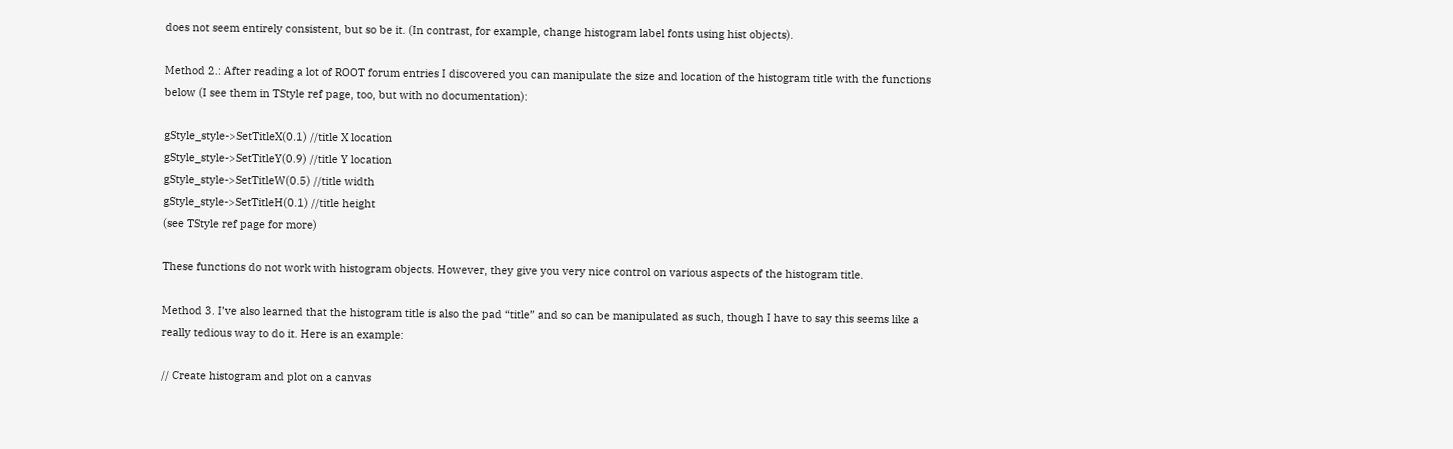does not seem entirely consistent, but so be it. (In contrast, for example, change histogram label fonts using hist objects).

Method 2.: After reading a lot of ROOT forum entries I discovered you can manipulate the size and location of the histogram title with the functions below (I see them in TStyle ref page, too, but with no documentation):

gStyle_style->SetTitleX(0.1) //title X location
gStyle_style->SetTitleY(0.9) //title Y location
gStyle_style->SetTitleW(0.5) //title width
gStyle_style->SetTitleH(0.1) //title height
(see TStyle ref page for more)

These functions do not work with histogram objects. However, they give you very nice control on various aspects of the histogram title.

Method 3. I’ve also learned that the histogram title is also the pad “title” and so can be manipulated as such, though I have to say this seems like a really tedious way to do it. Here is an example:

// Create histogram and plot on a canvas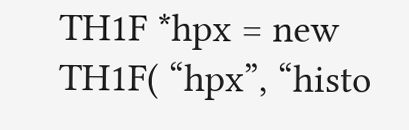TH1F *hpx = new TH1F( “hpx”, “histo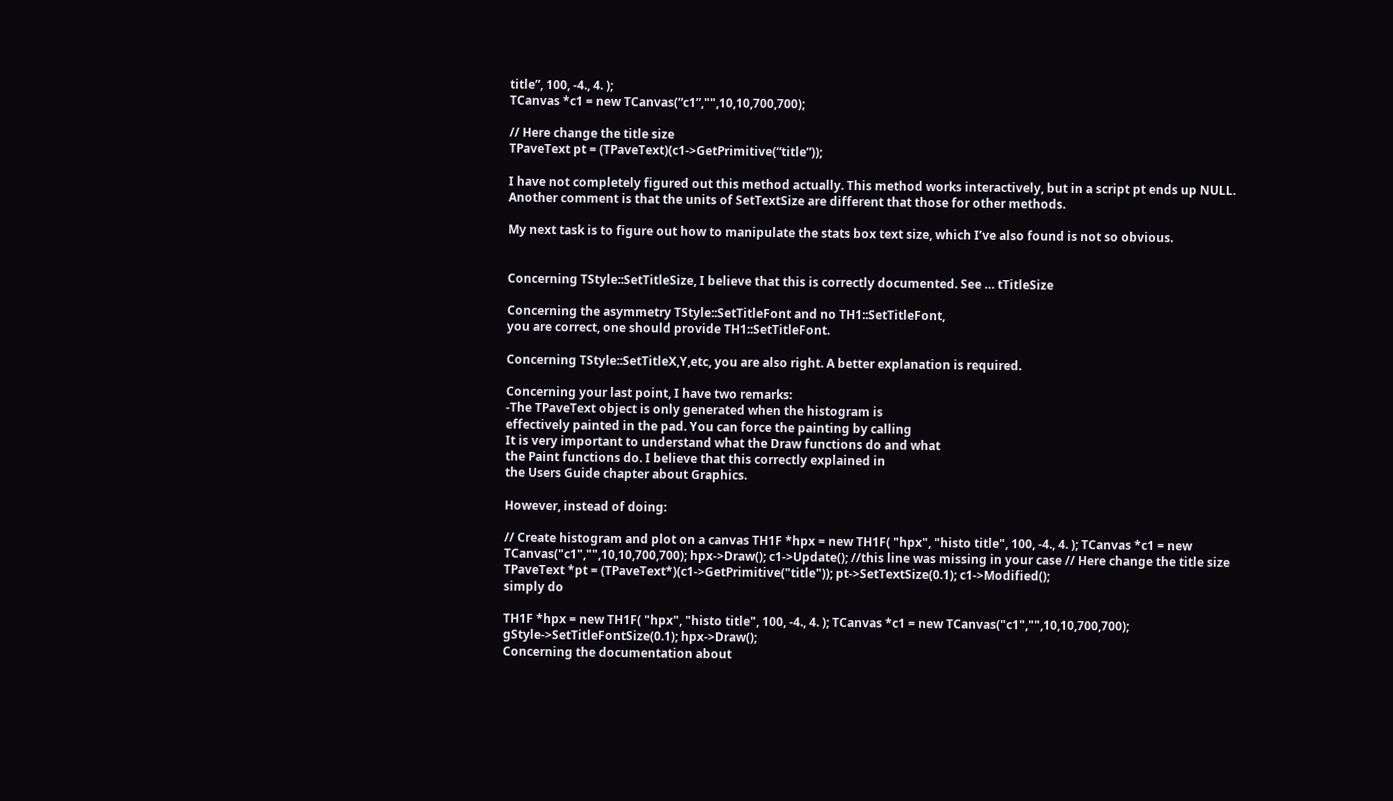title”, 100, -4., 4. );
TCanvas *c1 = new TCanvas(“c1”,"",10,10,700,700);

// Here change the title size
TPaveText pt = (TPaveText)(c1->GetPrimitive(“title”));

I have not completely figured out this method actually. This method works interactively, but in a script pt ends up NULL. Another comment is that the units of SetTextSize are different that those for other methods.

My next task is to figure out how to manipulate the stats box text size, which I’ve also found is not so obvious.


Concerning TStyle::SetTitleSize, I believe that this is correctly documented. See … tTitleSize

Concerning the asymmetry TStyle::SetTitleFont and no TH1::SetTitleFont,
you are correct, one should provide TH1::SetTitleFont.

Concerning TStyle::SetTitleX,Y,etc, you are also right. A better explanation is required.

Concerning your last point, I have two remarks:
-The TPaveText object is only generated when the histogram is
effectively painted in the pad. You can force the painting by calling
It is very important to understand what the Draw functions do and what
the Paint functions do. I believe that this correctly explained in
the Users Guide chapter about Graphics.

However, instead of doing:

// Create histogram and plot on a canvas TH1F *hpx = new TH1F( "hpx", "histo title", 100, -4., 4. ); TCanvas *c1 = new TCanvas("c1","",10,10,700,700); hpx->Draw(); c1->Update(); //this line was missing in your case // Here change the title size TPaveText *pt = (TPaveText*)(c1->GetPrimitive("title")); pt->SetTextSize(0.1); c1->Modified();
simply do

TH1F *hpx = new TH1F( "hpx", "histo title", 100, -4., 4. ); TCanvas *c1 = new TCanvas("c1","",10,10,700,700); gStyle->SetTitleFontSize(0.1); hpx->Draw();
Concerning the documentation about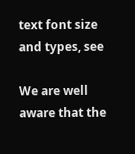text font size and types, see

We are well aware that the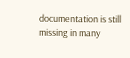documentation is still missing in many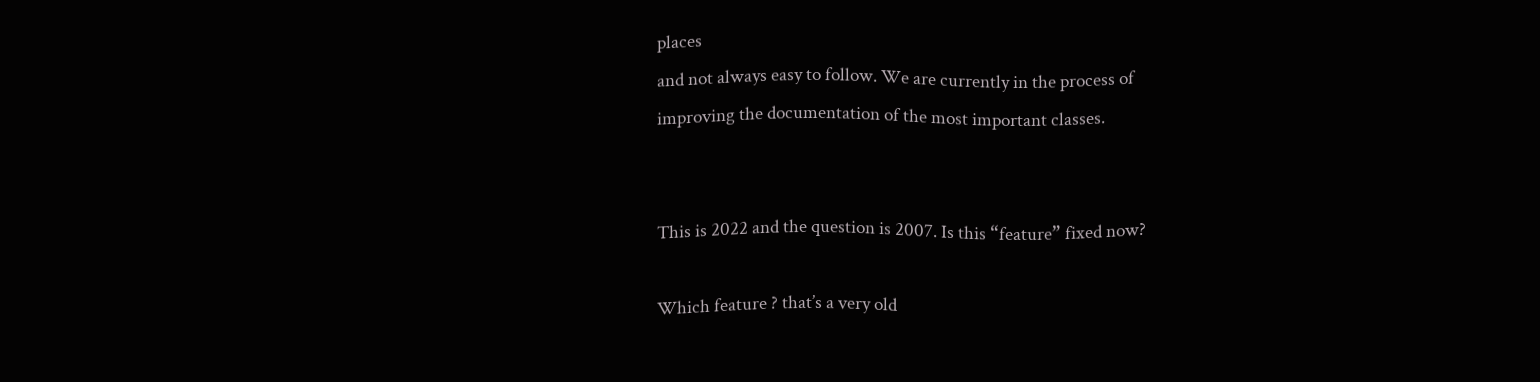places
and not always easy to follow. We are currently in the process of
improving the documentation of the most important classes.


This is 2022 and the question is 2007. Is this “feature” fixed now?

Which feature ? that’s a very old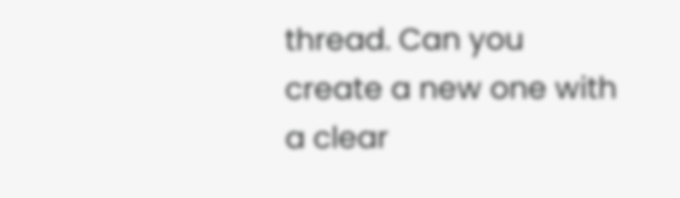thread. Can you create a new one with a clear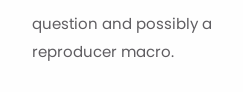question and possibly a reproducer macro.